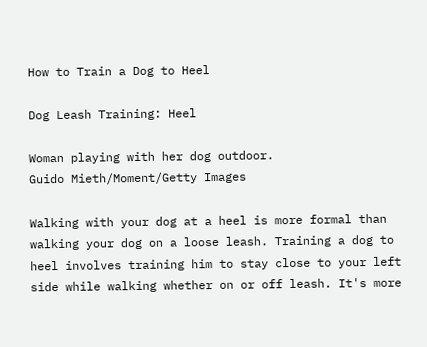How to Train a Dog to Heel

Dog Leash Training: Heel

Woman playing with her dog outdoor.
Guido Mieth/Moment/Getty Images

Walking with your dog at a heel is more formal than walking your dog on a loose leash. Training a dog to heel involves training him to stay close to your left side while walking whether on or off leash. It's more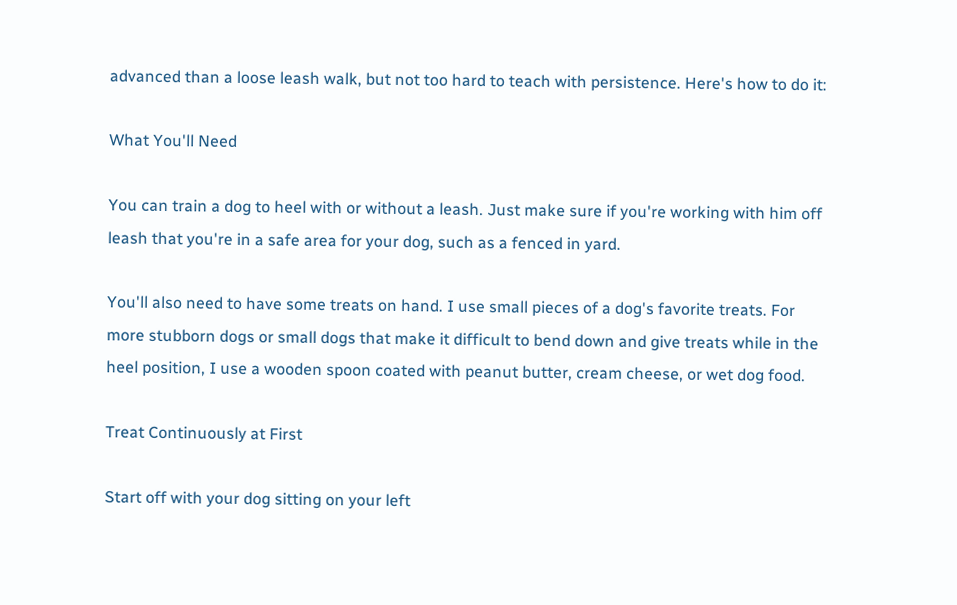advanced than a loose leash walk, but not too hard to teach with persistence. Here's how to do it:

What You'll Need

You can train a dog to heel with or without a leash. Just make sure if you're working with him off leash that you're in a safe area for your dog, such as a fenced in yard.

You'll also need to have some treats on hand. I use small pieces of a dog's favorite treats. For more stubborn dogs or small dogs that make it difficult to bend down and give treats while in the heel position, I use a wooden spoon coated with peanut butter, cream cheese, or wet dog food.

Treat Continuously at First

Start off with your dog sitting on your left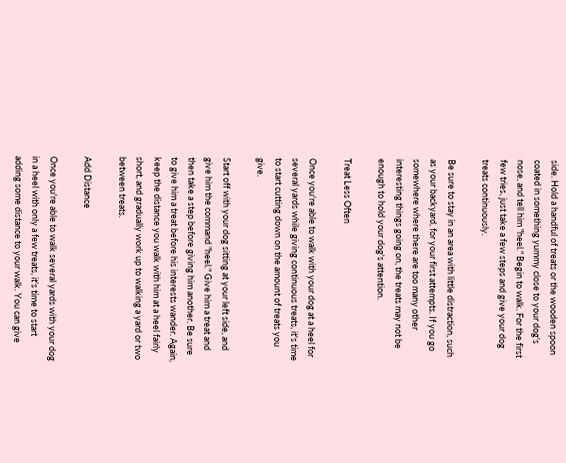side. Hold a handful of treats or the wooden spoon coated in something yummy close to your dog's nose, and tell him "heel." Begin to walk. For the first few tries, just take a few steps and give your dog treats continuously.

Be sure to stay in an area with little distraction, such as your backyard, for your first attempts. If you go somewhere where there are too many other interesting things going on, the treats may not be enough to hold your dog's attention.

Treat Less Often

Once you're able to walk with your dog at a heel for several yards while giving continuous treats, it's time to start cutting down on the amount of treats you give.

Start off with your dog sitting at your left side, and give him the command "heel." Give him a treat and then take a step before giving him another. Be sure to give him a treat before his interests wander. Again, keep the distance you walk with him at a heel fairly short, and gradually work up to walking a yard or two between treats.

Add Distance

Once you're able to walk several yards with your dog in a heel with only a few treats, it's time to start adding some distance to your walk. You can give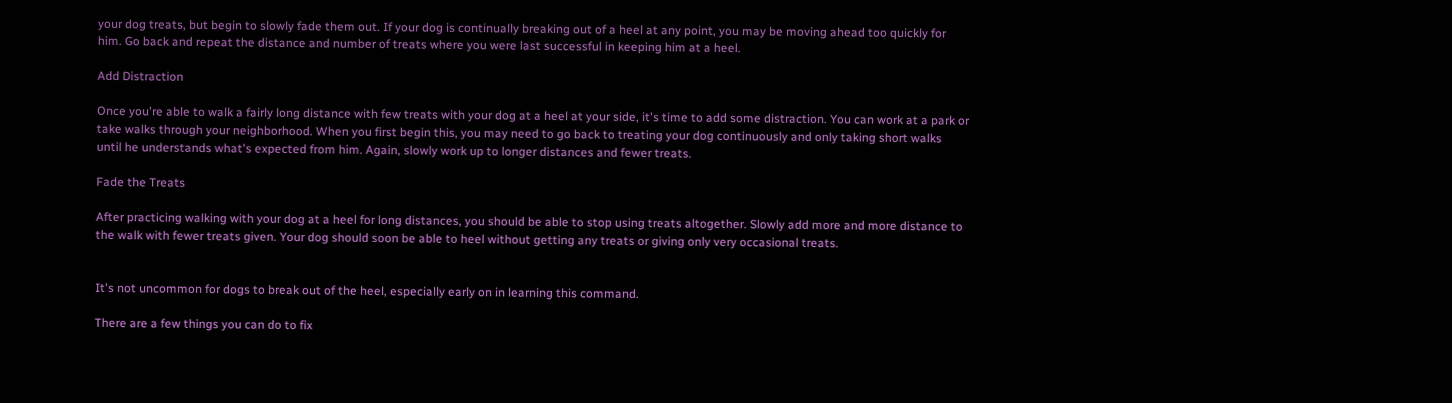your dog treats, but begin to slowly fade them out. If your dog is continually breaking out of a heel at any point, you may be moving ahead too quickly for him. Go back and repeat the distance and number of treats where you were last successful in keeping him at a heel.

Add Distraction

Once you're able to walk a fairly long distance with few treats with your dog at a heel at your side, it's time to add some distraction. You can work at a park or take walks through your neighborhood. When you first begin this, you may need to go back to treating your dog continuously and only taking short walks until he understands what's expected from him. Again, slowly work up to longer distances and fewer treats.

Fade the Treats

After practicing walking with your dog at a heel for long distances, you should be able to stop using treats altogether. Slowly add more and more distance to the walk with fewer treats given. Your dog should soon be able to heel without getting any treats or giving only very occasional treats.


It's not uncommon for dogs to break out of the heel, especially early on in learning this command.

There are a few things you can do to fix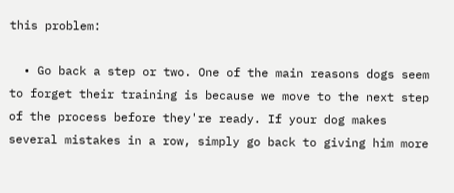this problem:

  • Go back a step or two. One of the main reasons dogs seem to forget their training is because we move to the next step of the process before they're ready. If your dog makes several mistakes in a row, simply go back to giving him more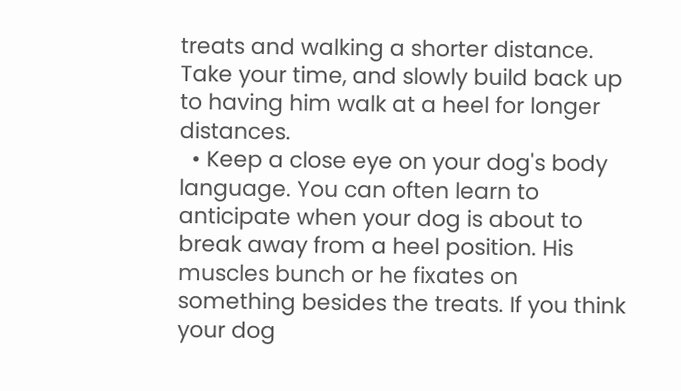treats and walking a shorter distance. Take your time, and slowly build back up to having him walk at a heel for longer distances.
  • Keep a close eye on your dog's body language. You can often learn to anticipate when your dog is about to break away from a heel position. His muscles bunch or he fixates on something besides the treats. If you think your dog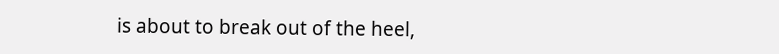is about to break out of the heel,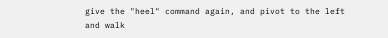give the "heel" command again, and pivot to the left and walk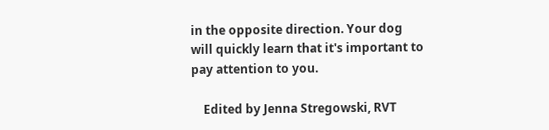in the opposite direction. Your dog will quickly learn that it's important to pay attention to you.

    Edited by Jenna Stregowski, RVT